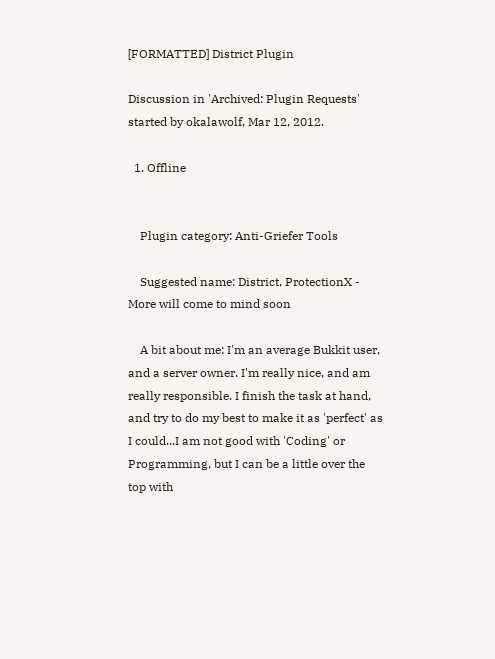[FORMATTED] District Plugin

Discussion in 'Archived: Plugin Requests' started by okalawolf, Mar 12, 2012.

  1. Offline


    Plugin category: Anti-Griefer Tools

    Suggested name: District, ProtectionX - More will come to mind soon

    A bit about me: I'm an average Bukkit user, and a server owner. I'm really nice, and am really responsible. I finish the task at hand, and try to do my best to make it as 'perfect' as I could...I am not good with 'Coding' or Programming, but I can be a little over the top with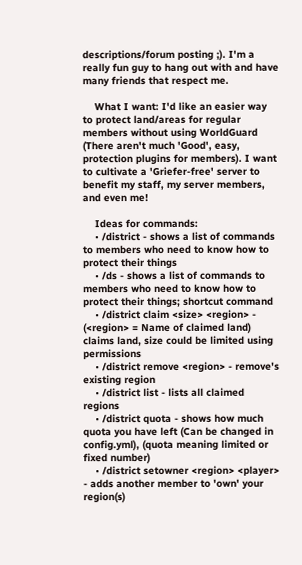descriptions/forum posting ;). I'm a really fun guy to hang out with and have many friends that respect me.

    What I want: I'd like an easier way to protect land/areas for regular members without using WorldGuard (There aren't much 'Good', easy, protection plugins for members). I want to cultivate a 'Griefer-free' server to benefit my staff, my server members, and even me!

    Ideas for commands:
    • /district - shows a list of commands to members who need to know how to protect their things
    • /ds - shows a list of commands to members who need to know how to protect their things; shortcut command
    • /district claim <size> <region> - (<region> = Name of claimed land) claims land, size could be limited using permissions
    • /district remove <region> - remove's existing region
    • /district list - lists all claimed regions
    • /district quota - shows how much quota you have left (Can be changed in config.yml), (quota meaning limited or fixed number)
    • /district setowner <region> <player> - adds another member to 'own' your region(s)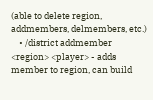(able to delete region, addmembers, delmembers, etc.)
    • /district addmember <region> <player> - adds member to region, can build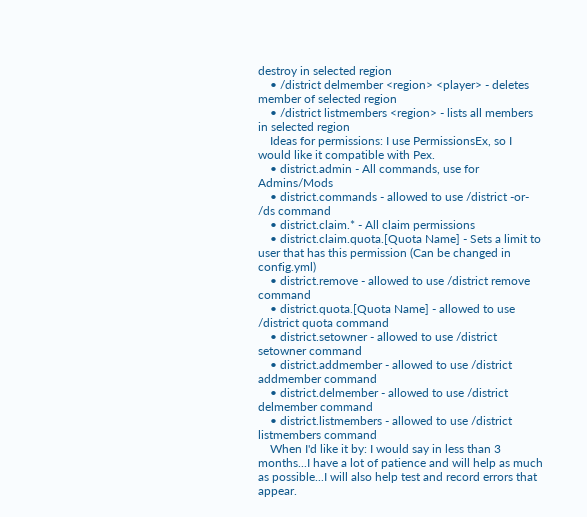destroy in selected region
    • /district delmember <region> <player> - deletes member of selected region
    • /district listmembers <region> - lists all members in selected region
    Ideas for permissions: I use PermissionsEx, so I would like it compatible with Pex.
    • district.admin - All commands, use for Admins/Mods
    • district.commands - allowed to use /district -or- /ds command
    • district.claim.* - All claim permissions
    • district.claim.quota.[Quota Name] - Sets a limit to user that has this permission (Can be changed in config.yml)
    • district.remove - allowed to use /district remove command
    • district.quota.[Quota Name] - allowed to use /district quota command
    • district.setowner - allowed to use /district setowner command
    • district.addmember - allowed to use /district addmember command
    • district.delmember - allowed to use /district delmember command
    • district.listmembers - allowed to use /district listmembers command
    When I'd like it by: I would say in less than 3 months...I have a lot of patience and will help as much as possible...I will also help test and record errors that appear.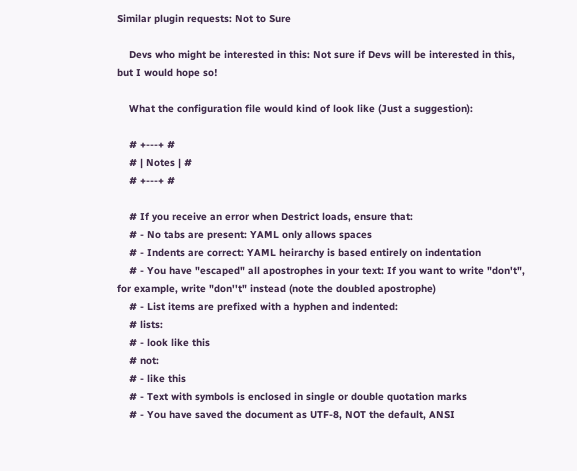Similar plugin requests: Not to Sure

    Devs who might be interested in this: Not sure if Devs will be interested in this, but I would hope so!

    What the configuration file would kind of look like (Just a suggestion):

    # +---+ #
    # | Notes | #
    # +---+ #

    # If you receive an error when Destrict loads, ensure that:
    # - No tabs are present: YAML only allows spaces
    # - Indents are correct: YAML heirarchy is based entirely on indentation
    # - You have "escaped" all apostrophes in your text: If you want to write "don't", for example, write "don''t" instead (note the doubled apostrophe)
    # - List items are prefixed with a hyphen and indented:
    # lists:
    # - look like this
    # not:
    # - like this
    # - Text with symbols is enclosed in single or double quotation marks
    # - You have saved the document as UTF-8, NOT the default, ANSI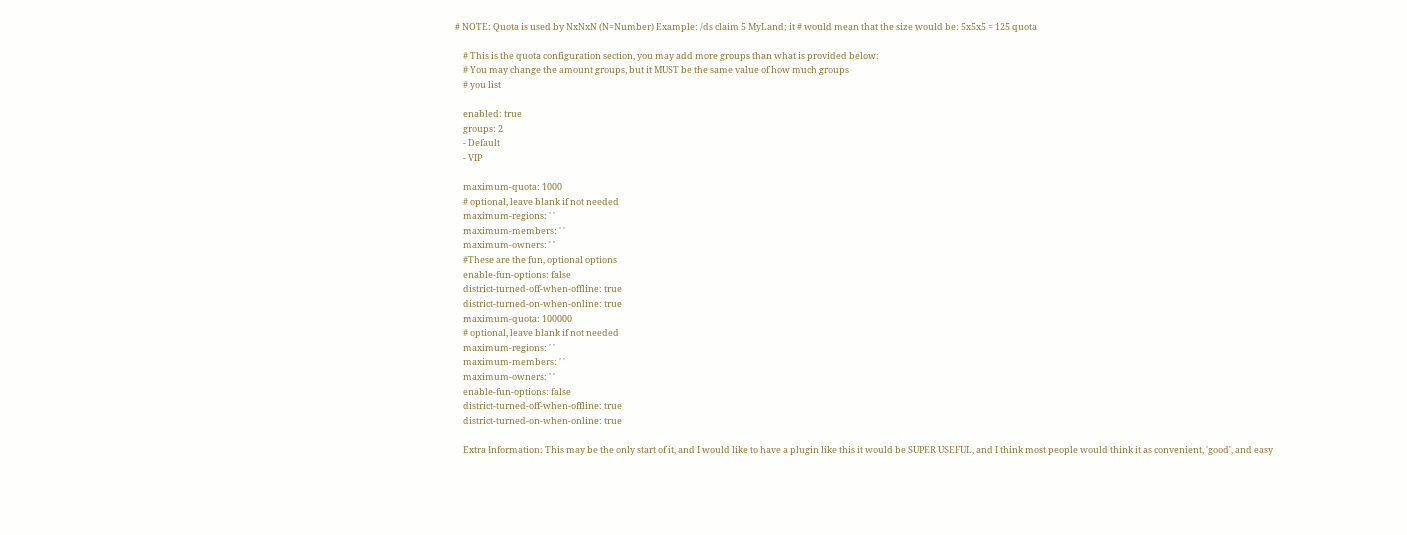# NOTE: Quota is used by NxNxN (N=Number) Example: /ds claim 5 MyLand; it # would mean that the size would be: 5x5x5 = 125 quota

    # This is the quota configuration section, you may add more groups than what is provided below:
    # You may change the amount groups, but it MUST be the same value of how much groups
    # you list

    enabled: true
    groups: 2
    - Default
    - VIP

    maximum-quota: 1000
    # optional, leave blank if not needed
    maximum-regions: ' '
    maximum-members: ' '
    maximum-owners: ' '
    #These are the fun, optional options
    enable-fun-options: false
    district-turned-off-when-offline: true
    district-turned-on-when-online: true
    maximum-quota: 100000
    # optional, leave blank if not needed
    maximum-regions: ' '
    maximum-members: ' '
    maximum-owners: ' '
    enable-fun-options: false
    district-turned-off-when-offline: true
    district-turned-on-when-online: true

    Extra Information: This may be the only start of it, and I would like to have a plugin like this it would be SUPER USEFUL, and I think most people would think it as convenient, 'good', and easy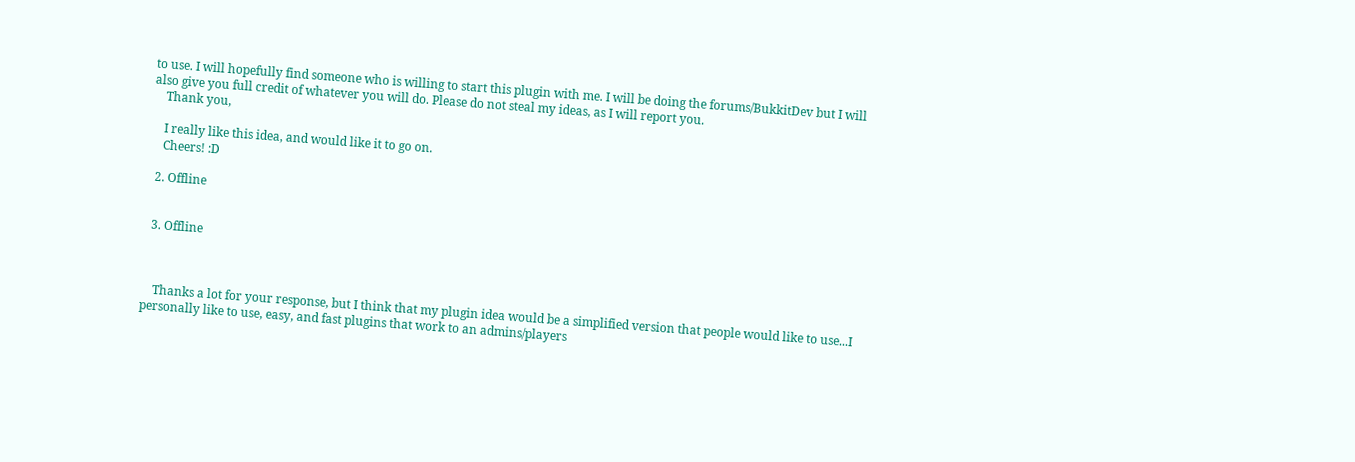to use. I will hopefully find someone who is willing to start this plugin with me. I will be doing the forums/BukkitDev but I will also give you full credit of whatever you will do. Please do not steal my ideas, as I will report you.
    Thank you,

    I really like this idea, and would like it to go on.
    Cheers! :D

  2. Offline


  3. Offline



    Thanks a lot for your response, but I think that my plugin idea would be a simplified version that people would like to use...I personally like to use, easy, and fast plugins that work to an admins/players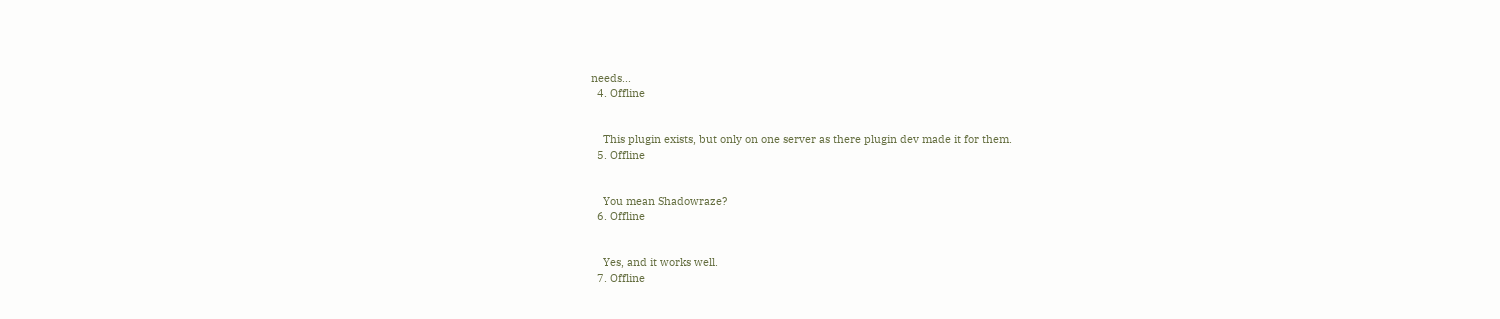needs...
  4. Offline


    This plugin exists, but only on one server as there plugin dev made it for them.
  5. Offline


    You mean Shadowraze?
  6. Offline


    Yes, and it works well.
  7. Offline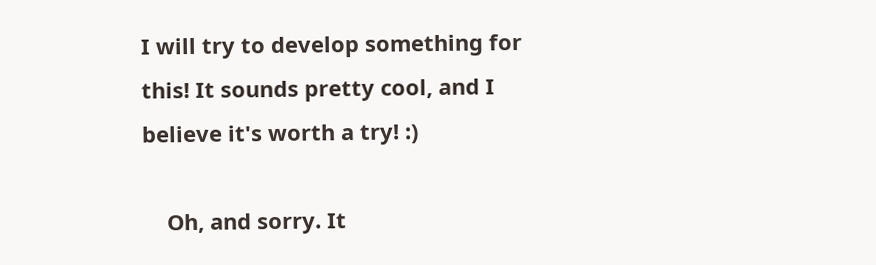I will try to develop something for this! It sounds pretty cool, and I believe it's worth a try! :)

    Oh, and sorry. It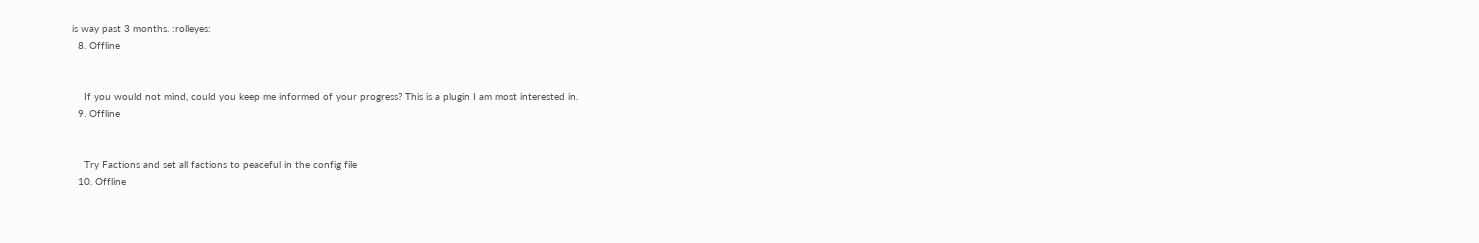is way past 3 months. :rolleyes:
  8. Offline


    If you would not mind, could you keep me informed of your progress? This is a plugin I am most interested in.
  9. Offline


    Try Factions and set all factions to peaceful in the config file
  10. Offline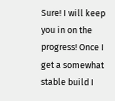Sure! I will keep you in on the progress! Once I get a somewhat stable build I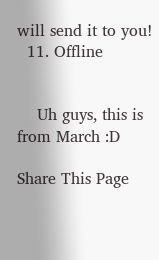will send it to you!
  11. Offline


    Uh guys, this is from March :D

Share This Page